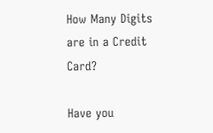How Many Digits are in a Credit Card?

Have you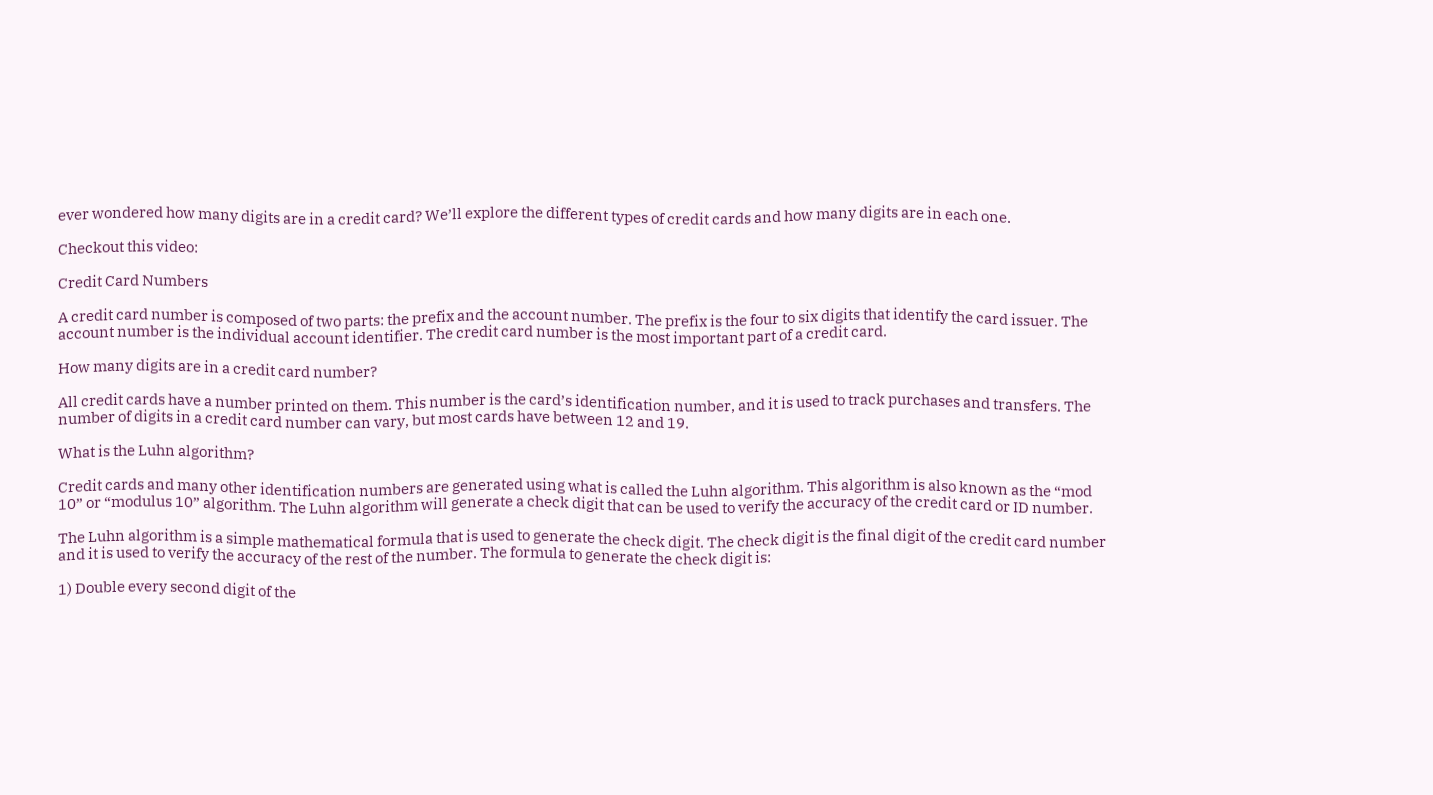ever wondered how many digits are in a credit card? We’ll explore the different types of credit cards and how many digits are in each one.

Checkout this video:

Credit Card Numbers

A credit card number is composed of two parts: the prefix and the account number. The prefix is the four to six digits that identify the card issuer. The account number is the individual account identifier. The credit card number is the most important part of a credit card.

How many digits are in a credit card number?

All credit cards have a number printed on them. This number is the card’s identification number, and it is used to track purchases and transfers. The number of digits in a credit card number can vary, but most cards have between 12 and 19.

What is the Luhn algorithm?

Credit cards and many other identification numbers are generated using what is called the Luhn algorithm. This algorithm is also known as the “mod 10” or “modulus 10” algorithm. The Luhn algorithm will generate a check digit that can be used to verify the accuracy of the credit card or ID number.

The Luhn algorithm is a simple mathematical formula that is used to generate the check digit. The check digit is the final digit of the credit card number and it is used to verify the accuracy of the rest of the number. The formula to generate the check digit is:

1) Double every second digit of the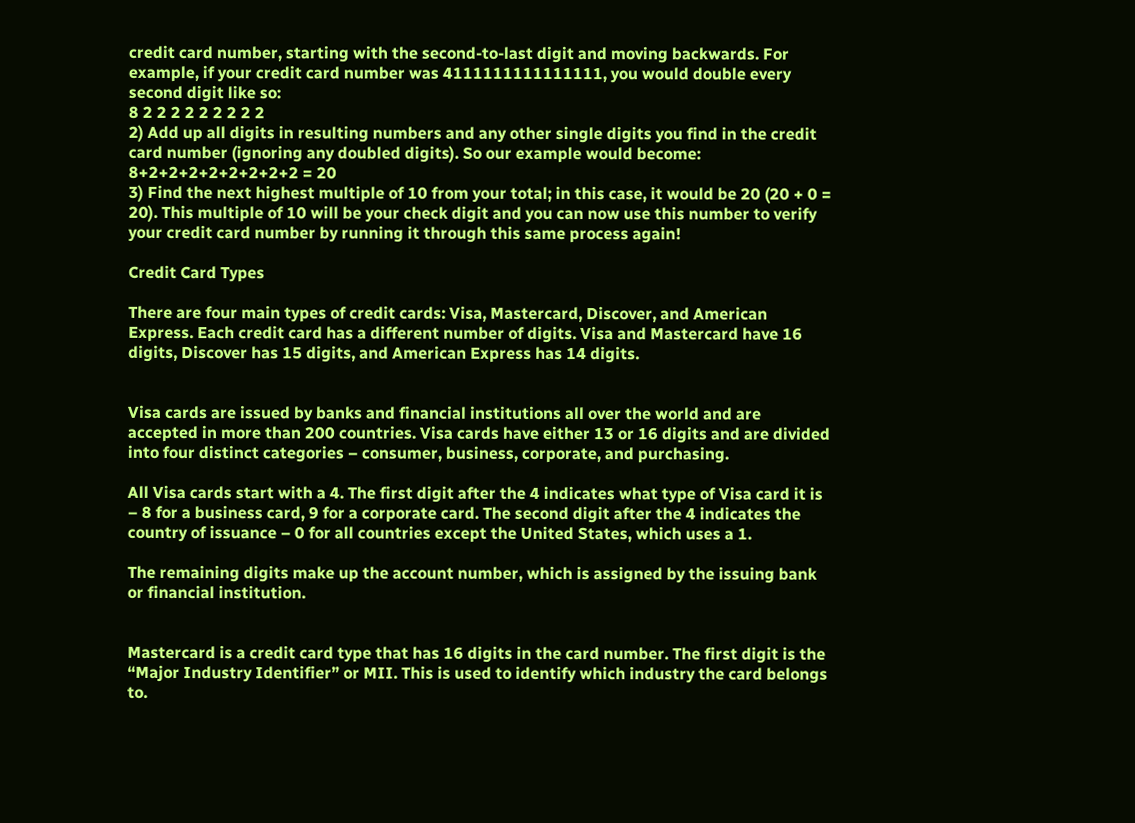credit card number, starting with the second-to-last digit and moving backwards. For example, if your credit card number was 4111111111111111, you would double every second digit like so:
8 2 2 2 2 2 2 2 2 2
2) Add up all digits in resulting numbers and any other single digits you find in the credit card number (ignoring any doubled digits). So our example would become:
8+2+2+2+2+2+2+2+2 = 20
3) Find the next highest multiple of 10 from your total; in this case, it would be 20 (20 + 0 = 20). This multiple of 10 will be your check digit and you can now use this number to verify your credit card number by running it through this same process again!

Credit Card Types

There are four main types of credit cards: Visa, Mastercard, Discover, and American Express. Each credit card has a different number of digits. Visa and Mastercard have 16 digits, Discover has 15 digits, and American Express has 14 digits.


Visa cards are issued by banks and financial institutions all over the world and are accepted in more than 200 countries. Visa cards have either 13 or 16 digits and are divided into four distinct categories – consumer, business, corporate, and purchasing.

All Visa cards start with a 4. The first digit after the 4 indicates what type of Visa card it is – 8 for a business card, 9 for a corporate card. The second digit after the 4 indicates the country of issuance – 0 for all countries except the United States, which uses a 1.

The remaining digits make up the account number, which is assigned by the issuing bank or financial institution.


Mastercard is a credit card type that has 16 digits in the card number. The first digit is the “Major Industry Identifier” or MII. This is used to identify which industry the card belongs to.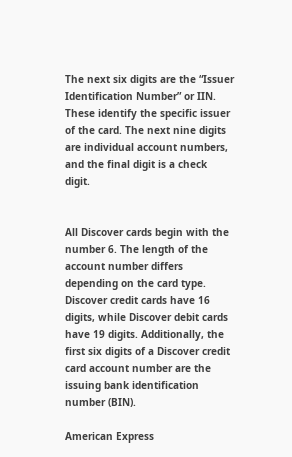The next six digits are the “Issuer Identification Number” or IIN. These identify the specific issuer of the card. The next nine digits are individual account numbers, and the final digit is a check digit.


All Discover cards begin with the number 6. The length of the account number differs depending on the card type. Discover credit cards have 16 digits, while Discover debit cards have 19 digits. Additionally, the first six digits of a Discover credit card account number are the issuing bank identification number (BIN).

American Express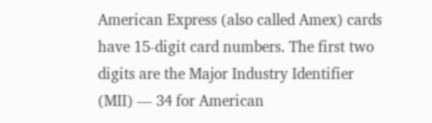American Express (also called Amex) cards have 15-digit card numbers. The first two digits are the Major Industry Identifier (MII) — 34 for American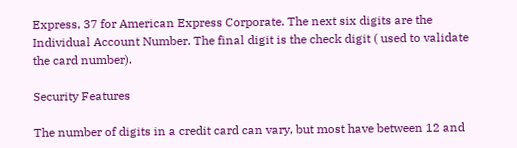Express, 37 for American Express Corporate. The next six digits are the Individual Account Number. The final digit is the check digit ( used to validate the card number).

Security Features

The number of digits in a credit card can vary, but most have between 12 and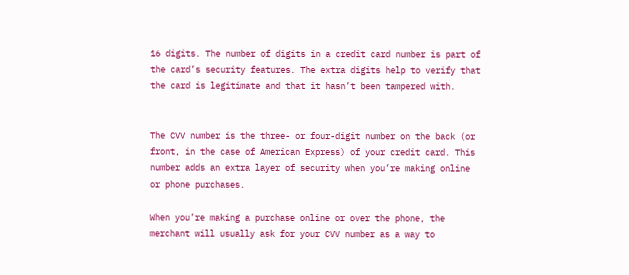16 digits. The number of digits in a credit card number is part of the card’s security features. The extra digits help to verify that the card is legitimate and that it hasn’t been tampered with.


The CVV number is the three- or four-digit number on the back (or front, in the case of American Express) of your credit card. This number adds an extra layer of security when you’re making online or phone purchases.

When you’re making a purchase online or over the phone, the merchant will usually ask for your CVV number as a way to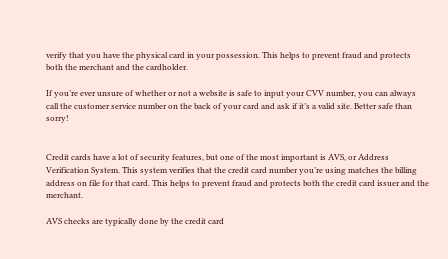verify that you have the physical card in your possession. This helps to prevent fraud and protects both the merchant and the cardholder.

If you’re ever unsure of whether or not a website is safe to input your CVV number, you can always call the customer service number on the back of your card and ask if it’s a valid site. Better safe than sorry!


Credit cards have a lot of security features, but one of the most important is AVS, or Address Verification System. This system verifies that the credit card number you’re using matches the billing address on file for that card. This helps to prevent fraud and protects both the credit card issuer and the merchant.

AVS checks are typically done by the credit card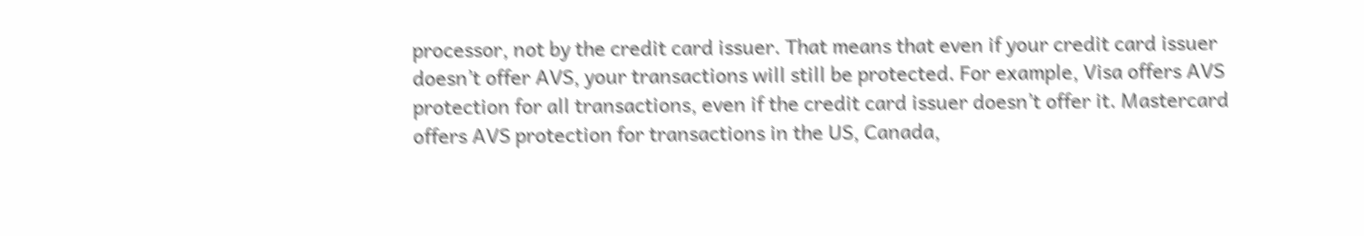processor, not by the credit card issuer. That means that even if your credit card issuer doesn’t offer AVS, your transactions will still be protected. For example, Visa offers AVS protection for all transactions, even if the credit card issuer doesn’t offer it. Mastercard offers AVS protection for transactions in the US, Canada,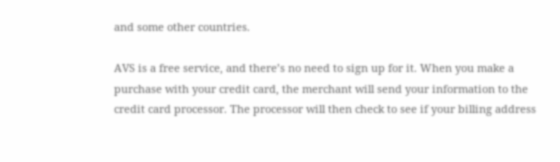and some other countries.

AVS is a free service, and there’s no need to sign up for it. When you make a purchase with your credit card, the merchant will send your information to the credit card processor. The processor will then check to see if your billing address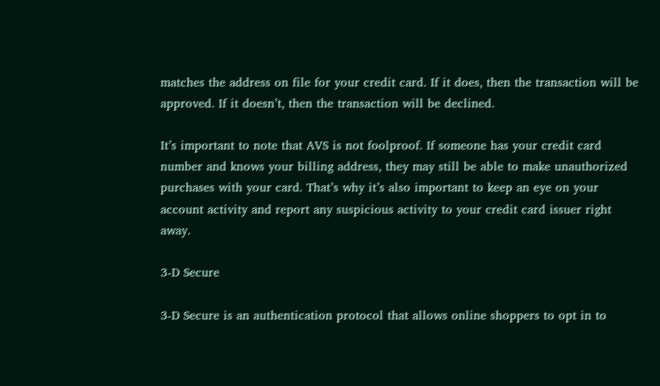matches the address on file for your credit card. If it does, then the transaction will be approved. If it doesn’t, then the transaction will be declined.

It’s important to note that AVS is not foolproof. If someone has your credit card number and knows your billing address, they may still be able to make unauthorized purchases with your card. That’s why it’s also important to keep an eye on your account activity and report any suspicious activity to your credit card issuer right away.

3-D Secure

3-D Secure is an authentication protocol that allows online shoppers to opt in to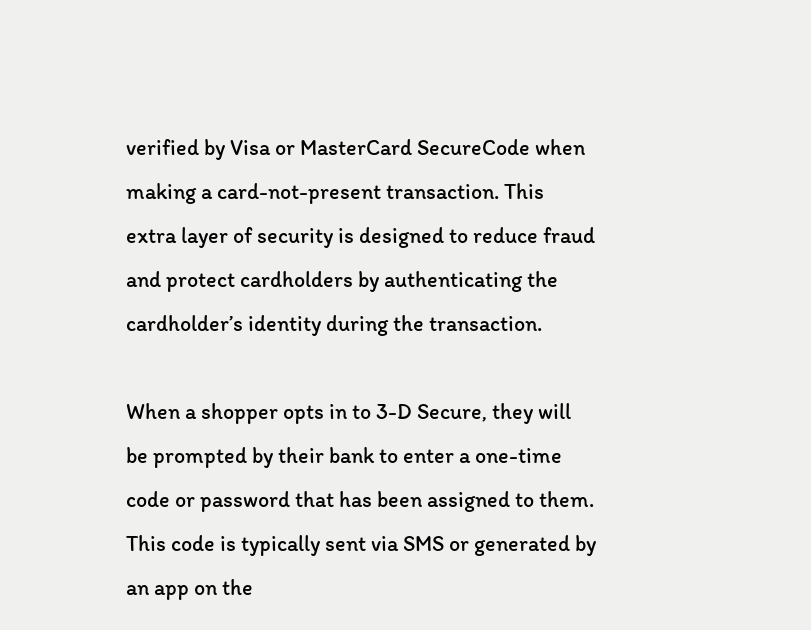verified by Visa or MasterCard SecureCode when making a card-not-present transaction. This extra layer of security is designed to reduce fraud and protect cardholders by authenticating the cardholder’s identity during the transaction.

When a shopper opts in to 3-D Secure, they will be prompted by their bank to enter a one-time code or password that has been assigned to them. This code is typically sent via SMS or generated by an app on the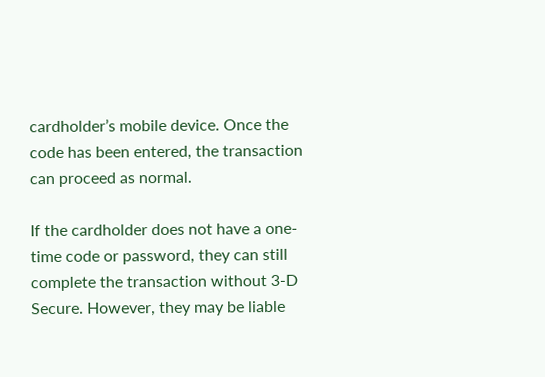cardholder’s mobile device. Once the code has been entered, the transaction can proceed as normal.

If the cardholder does not have a one-time code or password, they can still complete the transaction without 3-D Secure. However, they may be liable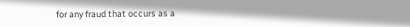for any fraud that occurs as a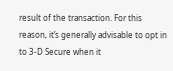result of the transaction. For this reason, it’s generally advisable to opt in to 3-D Secure when it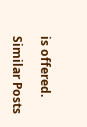is offered.

Similar Posts